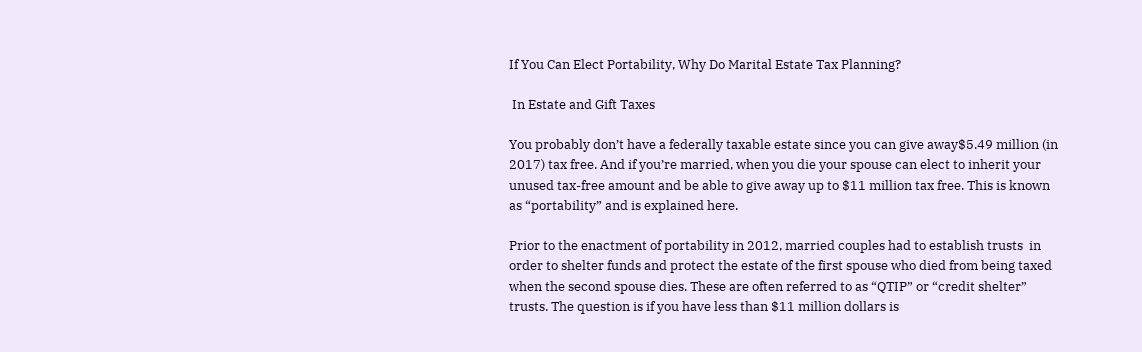If You Can Elect Portability, Why Do Marital Estate Tax Planning?

 In Estate and Gift Taxes

You probably don’t have a federally taxable estate since you can give away$5.49 million (in 2017) tax free. And if you’re married, when you die your spouse can elect to inherit your unused tax-free amount and be able to give away up to $11 million tax free. This is known as “portability” and is explained here.

Prior to the enactment of portability in 2012, married couples had to establish trusts  in order to shelter funds and protect the estate of the first spouse who died from being taxed when the second spouse dies. These are often referred to as “QTIP” or “credit shelter” trusts. The question is if you have less than $11 million dollars is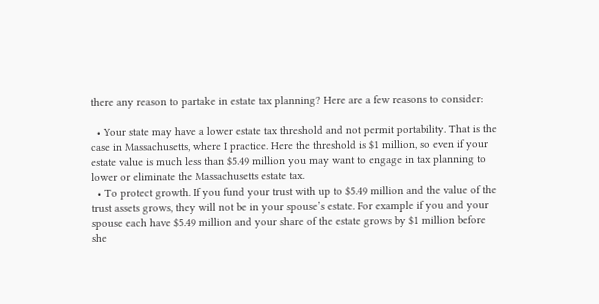there any reason to partake in estate tax planning? Here are a few reasons to consider:

  • Your state may have a lower estate tax threshold and not permit portability. That is the case in Massachusetts, where I practice. Here the threshold is $1 million, so even if your estate value is much less than $5.49 million you may want to engage in tax planning to lower or eliminate the Massachusetts estate tax.
  • To protect growth. If you fund your trust with up to $5.49 million and the value of the trust assets grows, they will not be in your spouse’s estate. For example if you and your spouse each have $5.49 million and your share of the estate grows by $1 million before she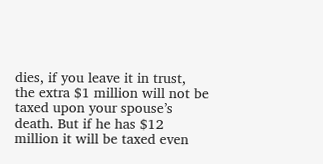dies, if you leave it in trust, the extra $1 million will not be taxed upon your spouse’s death. But if he has $12 million it will be taxed even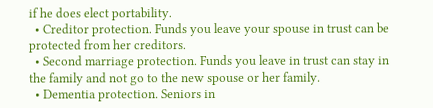if he does elect portability.
  • Creditor protection. Funds you leave your spouse in trust can be protected from her creditors.
  • Second marriage protection. Funds you leave in trust can stay in the family and not go to the new spouse or her family.
  • Dementia protection. Seniors in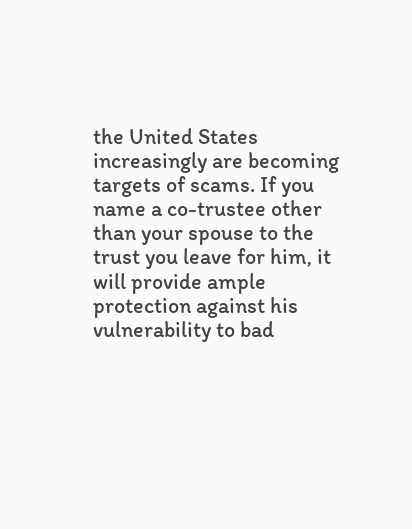the United States increasingly are becoming targets of scams. If you name a co-trustee other than your spouse to the trust you leave for him, it will provide ample protection against his vulnerability to bad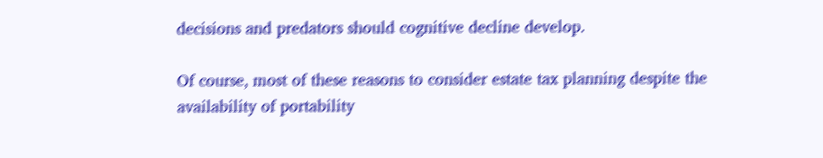decisions and predators should cognitive decline develop.

Of course, most of these reasons to consider estate tax planning despite the availability of portability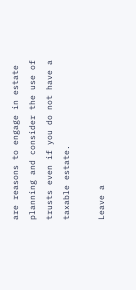are reasons to engage in estate planning and consider the use of trusts even if you do not have a taxable estate.

Leave a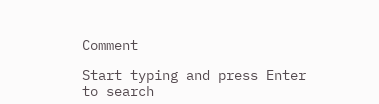Comment

Start typing and press Enter to search